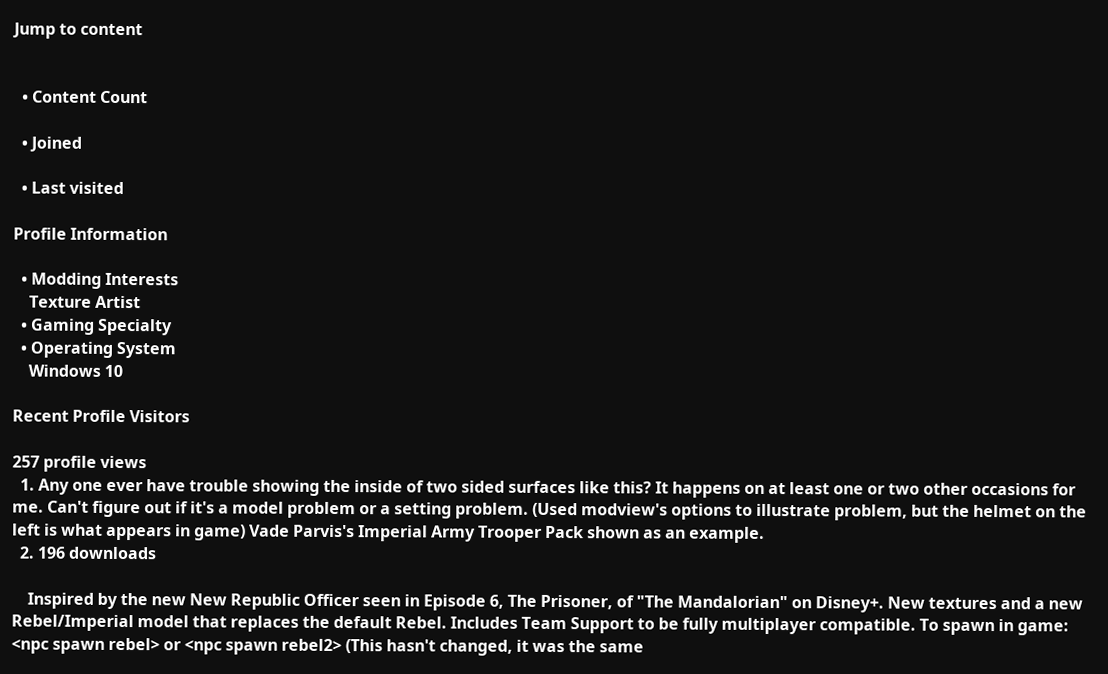Jump to content


  • Content Count

  • Joined

  • Last visited

Profile Information

  • Modding Interests
    Texture Artist
  • Gaming Specialty
  • Operating System
    Windows 10

Recent Profile Visitors

257 profile views
  1. Any one ever have trouble showing the inside of two sided surfaces like this? It happens on at least one or two other occasions for me. Can't figure out if it's a model problem or a setting problem. (Used modview's options to illustrate problem, but the helmet on the left is what appears in game) Vade Parvis's Imperial Army Trooper Pack shown as an example.
  2. 196 downloads

    Inspired by the new New Republic Officer seen in Episode 6, The Prisoner, of "The Mandalorian" on Disney+. New textures and a new Rebel/Imperial model that replaces the default Rebel. Includes Team Support to be fully multiplayer compatible. To spawn in game: <npc spawn rebel> or <npc spawn rebel2> (This hasn't changed, it was the same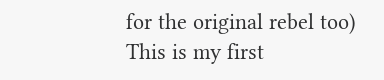for the original rebel too) This is my first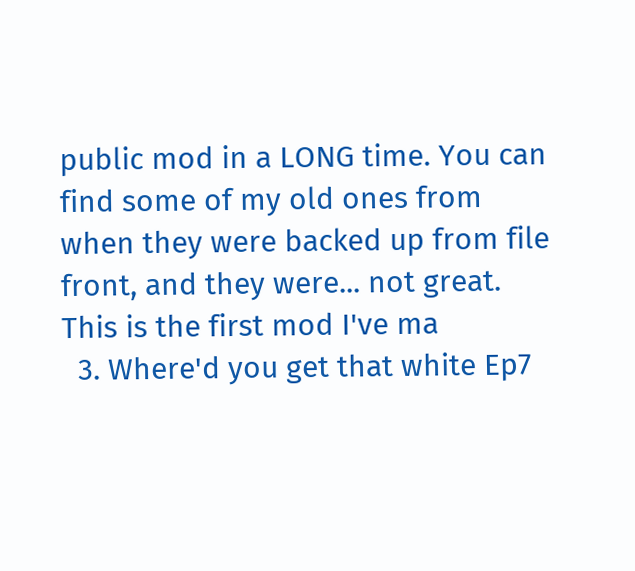public mod in a LONG time. You can find some of my old ones from when they were backed up from file front, and they were... not great. This is the first mod I've ma
  3. Where'd you get that white Ep7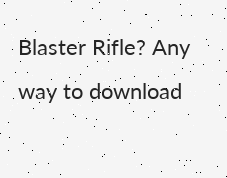Blaster Rifle? Any way to download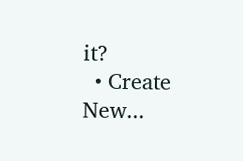it?
  • Create New...